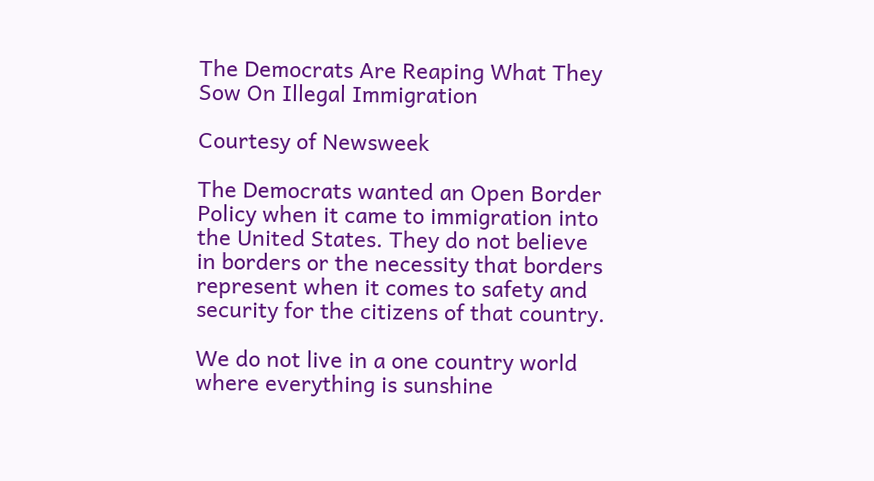The Democrats Are Reaping What They Sow On Illegal Immigration

Courtesy of Newsweek

The Democrats wanted an Open Border Policy when it came to immigration into the United States. They do not believe in borders or the necessity that borders represent when it comes to safety and security for the citizens of that country.

We do not live in a one country world where everything is sunshine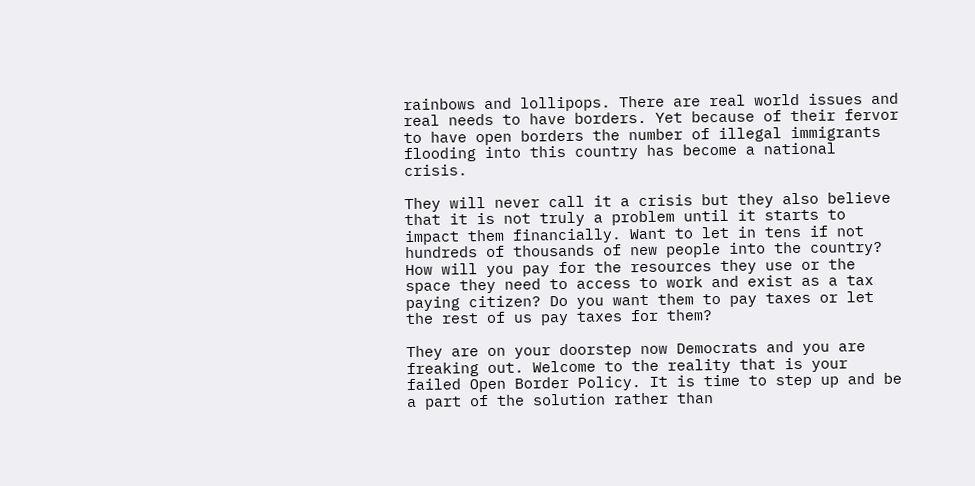rainbows and lollipops. There are real world issues and real needs to have borders. Yet because of their fervor to have open borders the number of illegal immigrants flooding into this country has become a national crisis.

They will never call it a crisis but they also believe that it is not truly a problem until it starts to impact them financially. Want to let in tens if not hundreds of thousands of new people into the country? How will you pay for the resources they use or the space they need to access to work and exist as a tax paying citizen? Do you want them to pay taxes or let the rest of us pay taxes for them?

They are on your doorstep now Democrats and you are freaking out. Welcome to the reality that is your failed Open Border Policy. It is time to step up and be a part of the solution rather than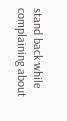stand back while complaining about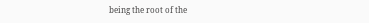being the root of the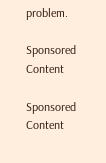problem.

Sponsored Content

Sponsored Content